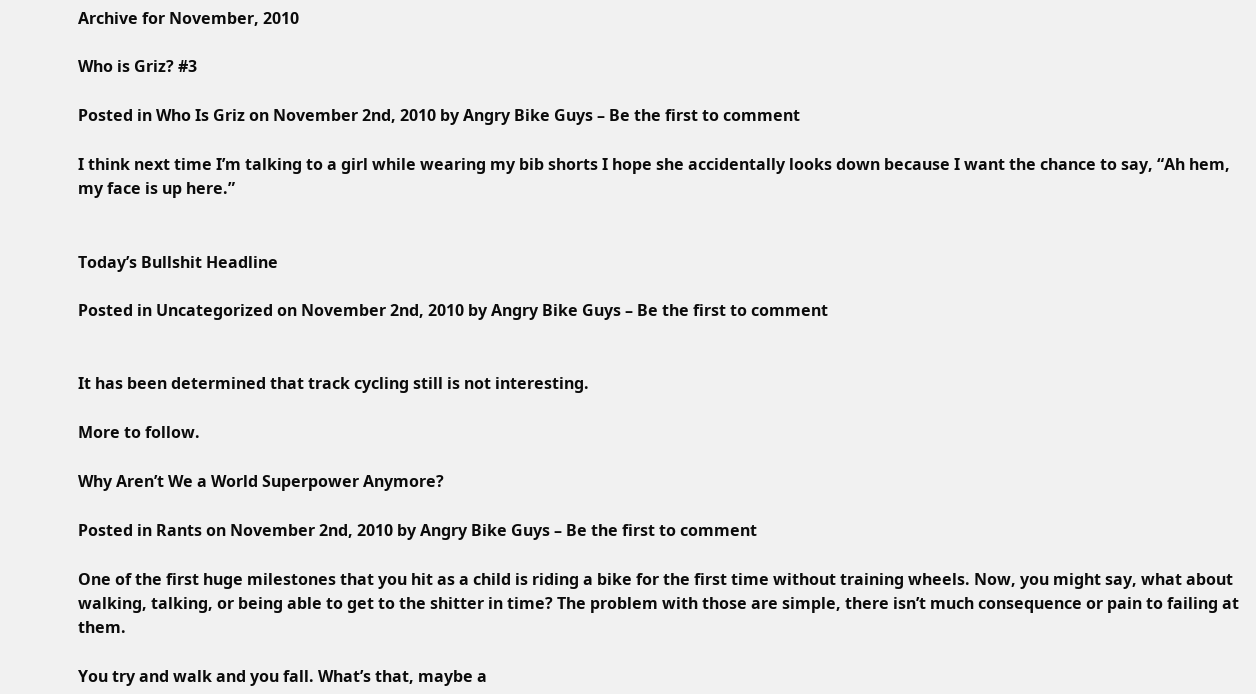Archive for November, 2010

Who is Griz? #3

Posted in Who Is Griz on November 2nd, 2010 by Angry Bike Guys – Be the first to comment

I think next time I’m talking to a girl while wearing my bib shorts I hope she accidentally looks down because I want the chance to say, “Ah hem, my face is up here.”


Today’s Bullshit Headline

Posted in Uncategorized on November 2nd, 2010 by Angry Bike Guys – Be the first to comment


It has been determined that track cycling still is not interesting.

More to follow.

Why Aren’t We a World Superpower Anymore?

Posted in Rants on November 2nd, 2010 by Angry Bike Guys – Be the first to comment

One of the first huge milestones that you hit as a child is riding a bike for the first time without training wheels. Now, you might say, what about walking, talking, or being able to get to the shitter in time? The problem with those are simple, there isn’t much consequence or pain to failing at them.

You try and walk and you fall. What’s that, maybe a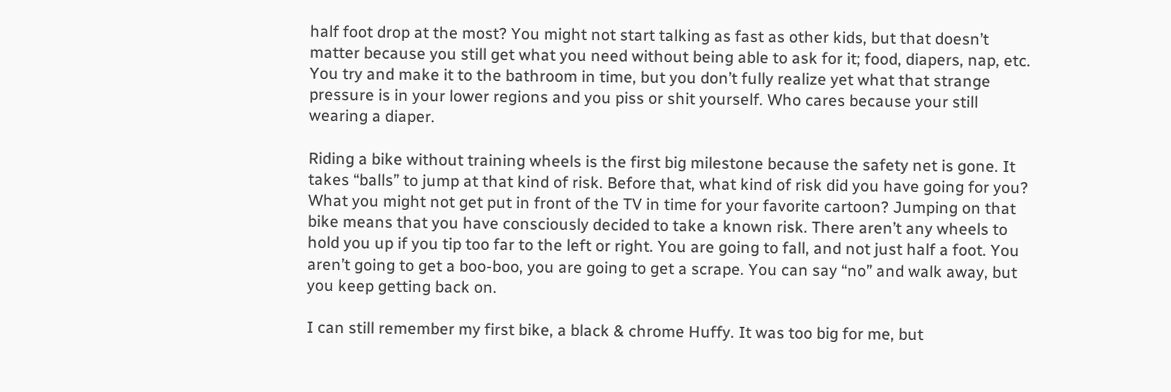half foot drop at the most? You might not start talking as fast as other kids, but that doesn’t matter because you still get what you need without being able to ask for it; food, diapers, nap, etc. You try and make it to the bathroom in time, but you don’t fully realize yet what that strange pressure is in your lower regions and you piss or shit yourself. Who cares because your still wearing a diaper.

Riding a bike without training wheels is the first big milestone because the safety net is gone. It takes “balls” to jump at that kind of risk. Before that, what kind of risk did you have going for you? What you might not get put in front of the TV in time for your favorite cartoon? Jumping on that bike means that you have consciously decided to take a known risk. There aren’t any wheels to hold you up if you tip too far to the left or right. You are going to fall, and not just half a foot. You aren’t going to get a boo-boo, you are going to get a scrape. You can say “no” and walk away, but you keep getting back on.

I can still remember my first bike, a black & chrome Huffy. It was too big for me, but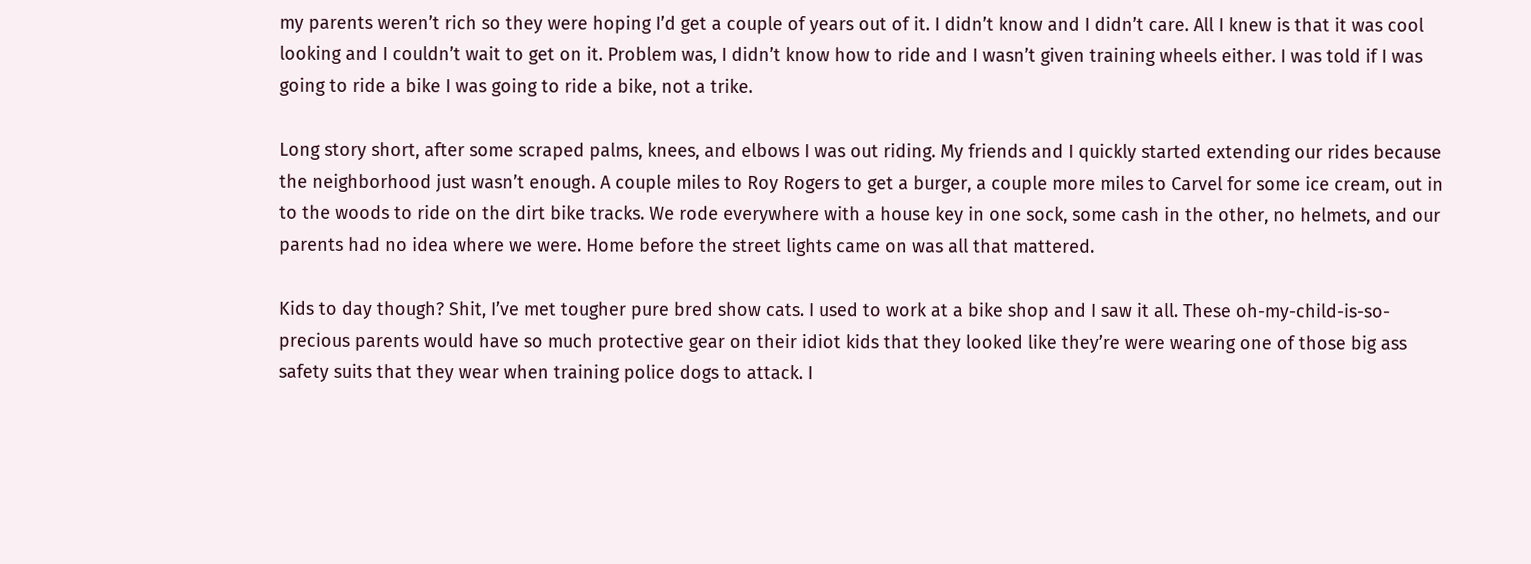my parents weren’t rich so they were hoping I’d get a couple of years out of it. I didn’t know and I didn’t care. All I knew is that it was cool looking and I couldn’t wait to get on it. Problem was, I didn’t know how to ride and I wasn’t given training wheels either. I was told if I was going to ride a bike I was going to ride a bike, not a trike.

Long story short, after some scraped palms, knees, and elbows I was out riding. My friends and I quickly started extending our rides because the neighborhood just wasn’t enough. A couple miles to Roy Rogers to get a burger, a couple more miles to Carvel for some ice cream, out in to the woods to ride on the dirt bike tracks. We rode everywhere with a house key in one sock, some cash in the other, no helmets, and our parents had no idea where we were. Home before the street lights came on was all that mattered.

Kids to day though? Shit, I’ve met tougher pure bred show cats. I used to work at a bike shop and I saw it all. These oh-my-child-is-so-precious parents would have so much protective gear on their idiot kids that they looked like they’re were wearing one of those big ass safety suits that they wear when training police dogs to attack. I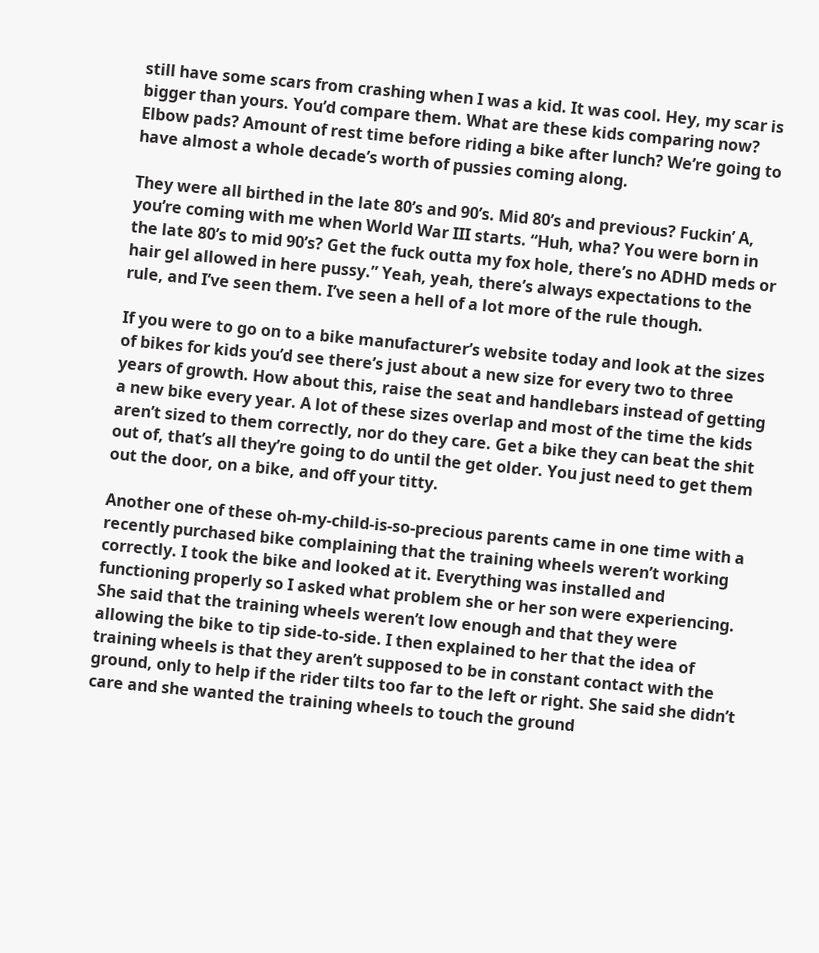still have some scars from crashing when I was a kid. It was cool. Hey, my scar is bigger than yours. You’d compare them. What are these kids comparing now? Elbow pads? Amount of rest time before riding a bike after lunch? We’re going to have almost a whole decade’s worth of pussies coming along.

They were all birthed in the late 80’s and 90’s. Mid 80’s and previous? Fuckin’ A, you’re coming with me when World War III starts. “Huh, wha? You were born in the late 80’s to mid 90’s? Get the fuck outta my fox hole, there’s no ADHD meds or hair gel allowed in here pussy.” Yeah, yeah, there’s always expectations to the rule, and I’ve seen them. I’ve seen a hell of a lot more of the rule though.

If you were to go on to a bike manufacturer’s website today and look at the sizes of bikes for kids you’d see there’s just about a new size for every two to three years of growth. How about this, raise the seat and handlebars instead of getting a new bike every year. A lot of these sizes overlap and most of the time the kids aren’t sized to them correctly, nor do they care. Get a bike they can beat the shit out of, that’s all they’re going to do until the get older. You just need to get them out the door, on a bike, and off your titty.

Another one of these oh-my-child-is-so-precious parents came in one time with a recently purchased bike complaining that the training wheels weren’t working correctly. I took the bike and looked at it. Everything was installed and functioning properly so I asked what problem she or her son were experiencing. She said that the training wheels weren’t low enough and that they were allowing the bike to tip side-to-side. I then explained to her that the idea of training wheels is that they aren’t supposed to be in constant contact with the ground, only to help if the rider tilts too far to the left or right. She said she didn’t care and she wanted the training wheels to touch the ground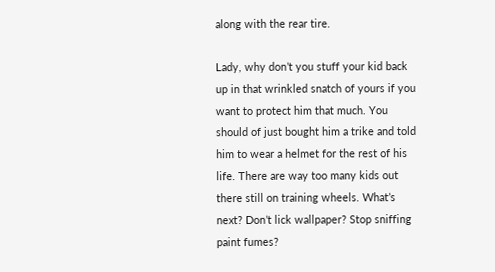along with the rear tire.

Lady, why don’t you stuff your kid back up in that wrinkled snatch of yours if you want to protect him that much. You should of just bought him a trike and told him to wear a helmet for the rest of his life. There are way too many kids out there still on training wheels. What’s next? Don’t lick wallpaper? Stop sniffing paint fumes?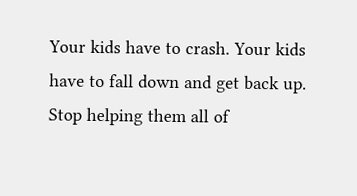Your kids have to crash. Your kids have to fall down and get back up. Stop helping them all of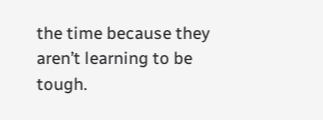the time because they aren’t learning to be tough.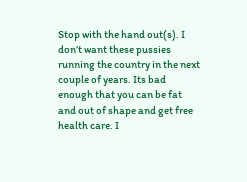Stop with the hand out(s). I don’t want these pussies running the country in the next couple of years. Its bad enough that you can be fat and out of shape and get free health care. I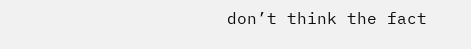don’t think the fact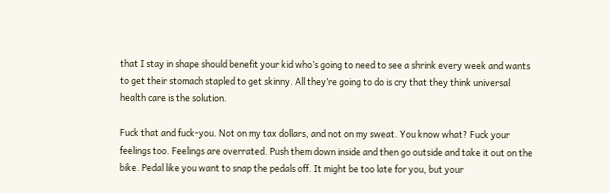that I stay in shape should benefit your kid who’s going to need to see a shrink every week and wants to get their stomach stapled to get skinny. All they’re going to do is cry that they think universal health care is the solution.

Fuck that and fuck-you. Not on my tax dollars, and not on my sweat. You know what? Fuck your feelings too. Feelings are overrated. Push them down inside and then go outside and take it out on the bike. Pedal like you want to snap the pedals off. It might be too late for you, but your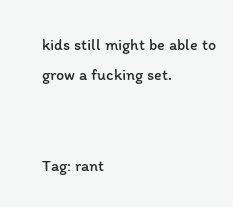kids still might be able to grow a fucking set.


Tag: rant